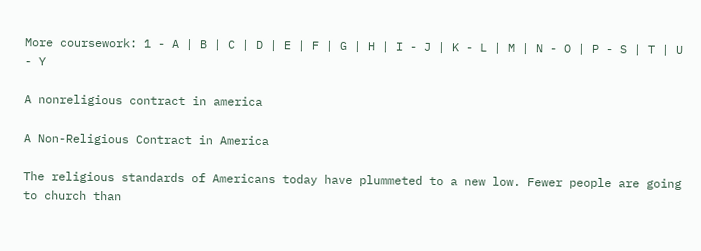More coursework: 1 - A | B | C | D | E | F | G | H | I - J | K - L | M | N - O | P - S | T | U - Y

A nonreligious contract in america

A Non-Religious Contract in America

The religious standards of Americans today have plummeted to a new low. Fewer people are going to church than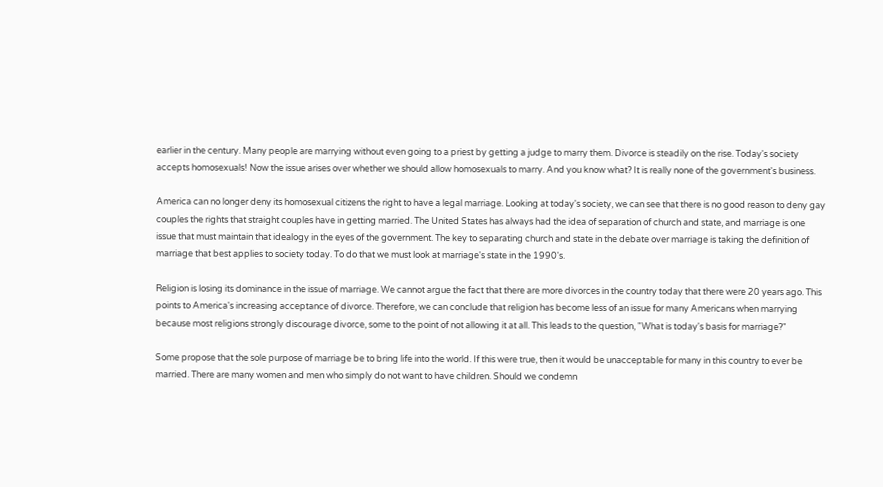earlier in the century. Many people are marrying without even going to a priest by getting a judge to marry them. Divorce is steadily on the rise. Today's society accepts homosexuals! Now the issue arises over whether we should allow homosexuals to marry. And you know what? It is really none of the government's business.

America can no longer deny its homosexual citizens the right to have a legal marriage. Looking at today's society, we can see that there is no good reason to deny gay couples the rights that straight couples have in getting married. The United States has always had the idea of separation of church and state, and marriage is one issue that must maintain that idealogy in the eyes of the government. The key to separating church and state in the debate over marriage is taking the definition of marriage that best applies to society today. To do that we must look at marriage's state in the 1990's.

Religion is losing its dominance in the issue of marriage. We cannot argue the fact that there are more divorces in the country today that there were 20 years ago. This points to America's increasing acceptance of divorce. Therefore, we can conclude that religion has become less of an issue for many Americans when marrying because most religions strongly discourage divorce, some to the point of not allowing it at all. This leads to the question, "What is today's basis for marriage?"

Some propose that the sole purpose of marriage be to bring life into the world. If this were true, then it would be unacceptable for many in this country to ever be married. There are many women and men who simply do not want to have children. Should we condemn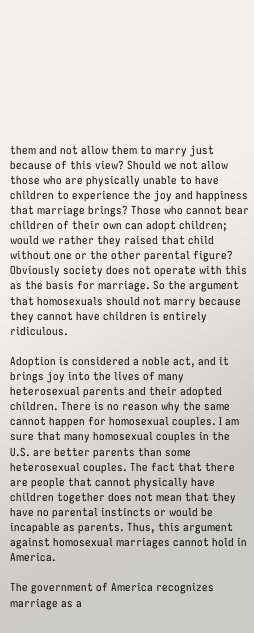them and not allow them to marry just because of this view? Should we not allow those who are physically unable to have children to experience the joy and happiness that marriage brings? Those who cannot bear children of their own can adopt children; would we rather they raised that child without one or the other parental figure? Obviously society does not operate with this as the basis for marriage. So the argument that homosexuals should not marry because they cannot have children is entirely ridiculous.

Adoption is considered a noble act, and it brings joy into the lives of many heterosexual parents and their adopted children. There is no reason why the same cannot happen for homosexual couples. I am sure that many homosexual couples in the U.S. are better parents than some heterosexual couples. The fact that there are people that cannot physically have children together does not mean that they have no parental instincts or would be incapable as parents. Thus, this argument against homosexual marriages cannot hold in America.

The government of America recognizes marriage as a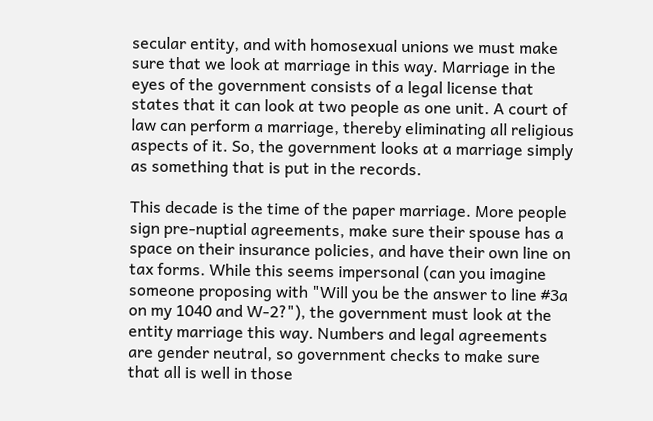secular entity, and with homosexual unions we must make sure that we look at marriage in this way. Marriage in the eyes of the government consists of a legal license that states that it can look at two people as one unit. A court of law can perform a marriage, thereby eliminating all religious aspects of it. So, the government looks at a marriage simply as something that is put in the records.

This decade is the time of the paper marriage. More people sign pre-nuptial agreements, make sure their spouse has a space on their insurance policies, and have their own line on tax forms. While this seems impersonal (can you imagine someone proposing with "Will you be the answer to line #3a on my 1040 and W-2?"), the government must look at the entity marriage this way. Numbers and legal agreements are gender neutral, so government checks to make sure that all is well in those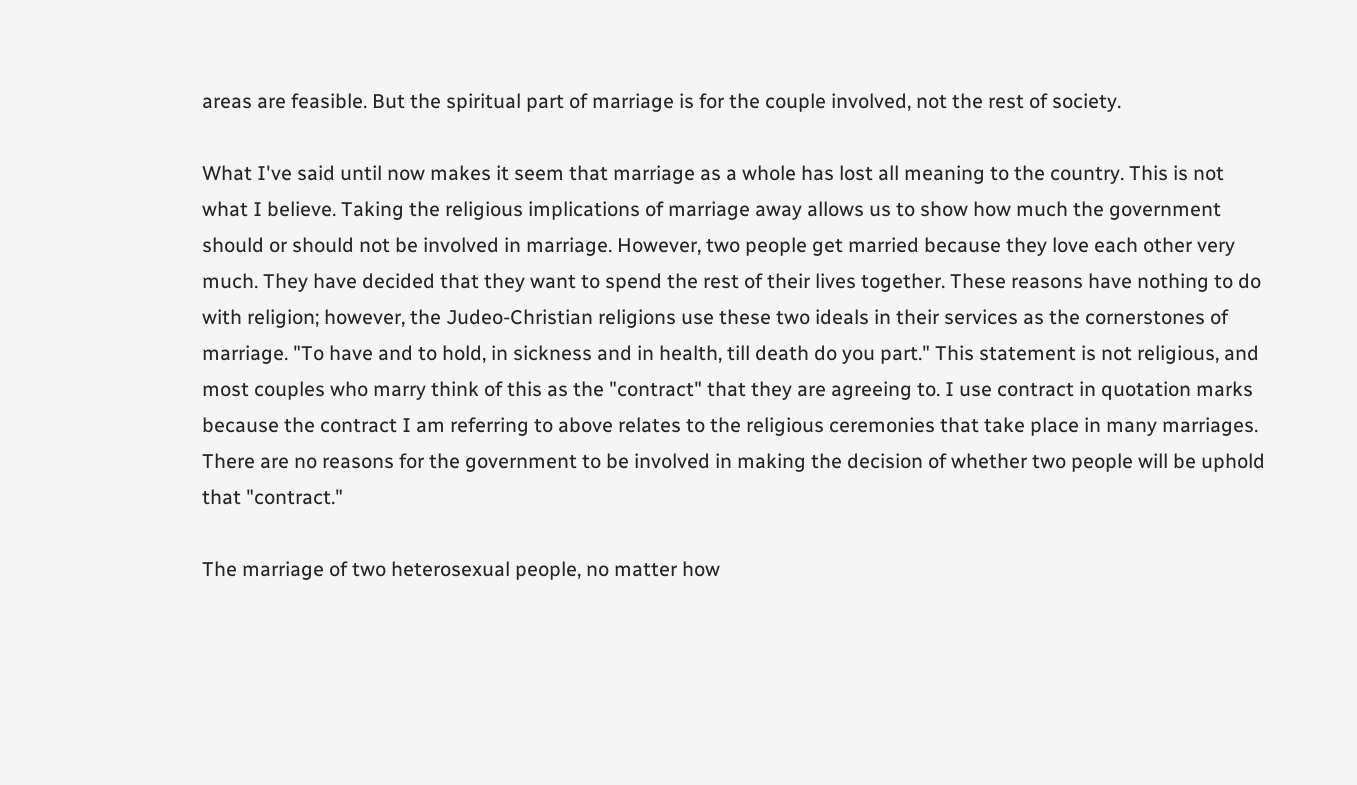areas are feasible. But the spiritual part of marriage is for the couple involved, not the rest of society.

What I've said until now makes it seem that marriage as a whole has lost all meaning to the country. This is not what I believe. Taking the religious implications of marriage away allows us to show how much the government should or should not be involved in marriage. However, two people get married because they love each other very much. They have decided that they want to spend the rest of their lives together. These reasons have nothing to do with religion; however, the Judeo-Christian religions use these two ideals in their services as the cornerstones of marriage. "To have and to hold, in sickness and in health, till death do you part." This statement is not religious, and most couples who marry think of this as the "contract" that they are agreeing to. I use contract in quotation marks because the contract I am referring to above relates to the religious ceremonies that take place in many marriages. There are no reasons for the government to be involved in making the decision of whether two people will be uphold that "contract."

The marriage of two heterosexual people, no matter how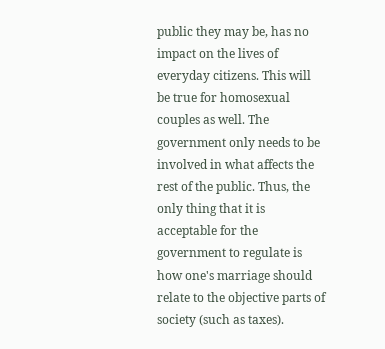public they may be, has no impact on the lives of everyday citizens. This will be true for homosexual couples as well. The government only needs to be involved in what affects the rest of the public. Thus, the only thing that it is acceptable for the government to regulate is how one's marriage should relate to the objective parts of society (such as taxes).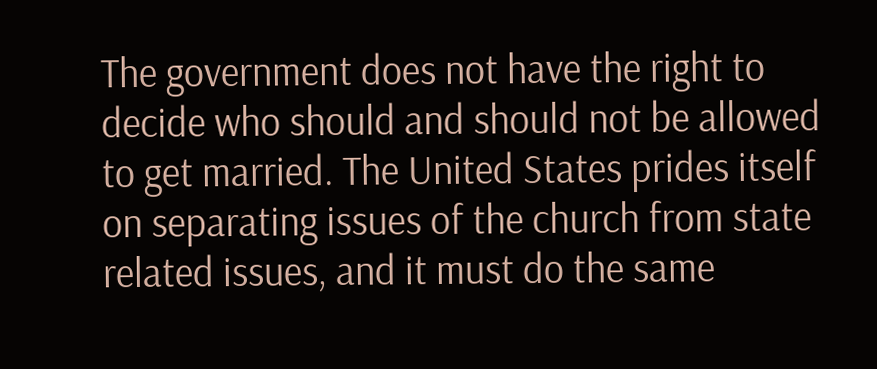The government does not have the right to decide who should and should not be allowed to get married. The United States prides itself on separating issues of the church from state related issues, and it must do the same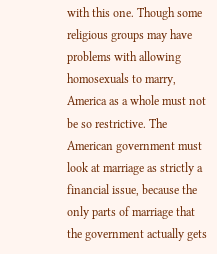with this one. Though some religious groups may have problems with allowing homosexuals to marry, America as a whole must not be so restrictive. The American government must look at marriage as strictly a financial issue, because the only parts of marriage that the government actually gets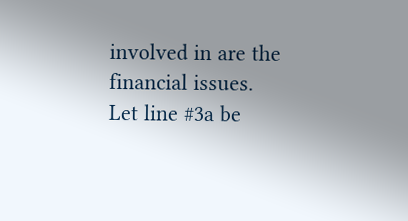involved in are the financial issues. Let line #3a be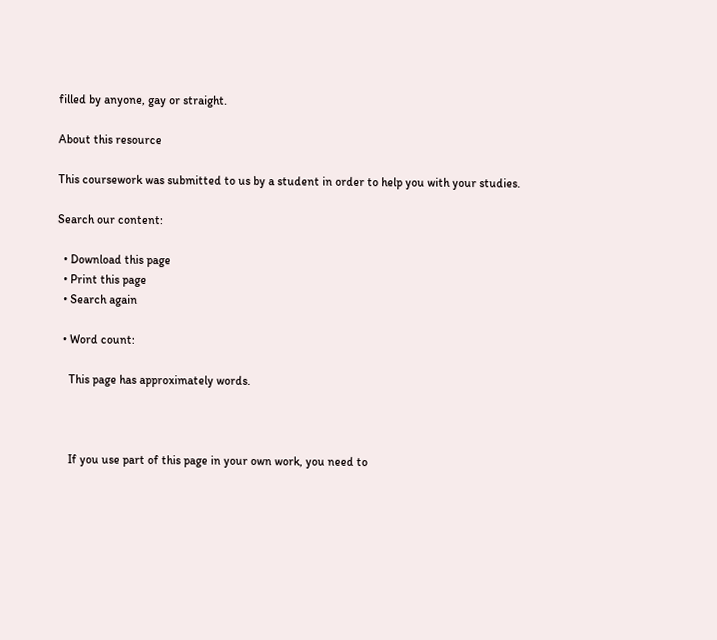filled by anyone, gay or straight.

About this resource

This coursework was submitted to us by a student in order to help you with your studies.

Search our content:

  • Download this page
  • Print this page
  • Search again

  • Word count:

    This page has approximately words.



    If you use part of this page in your own work, you need to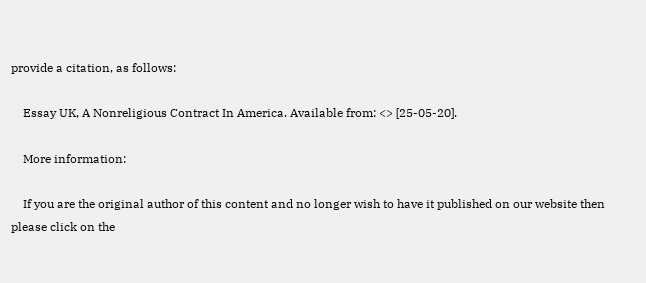provide a citation, as follows:

    Essay UK, A Nonreligious Contract In America. Available from: <> [25-05-20].

    More information:

    If you are the original author of this content and no longer wish to have it published on our website then please click on the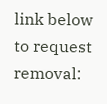link below to request removal: